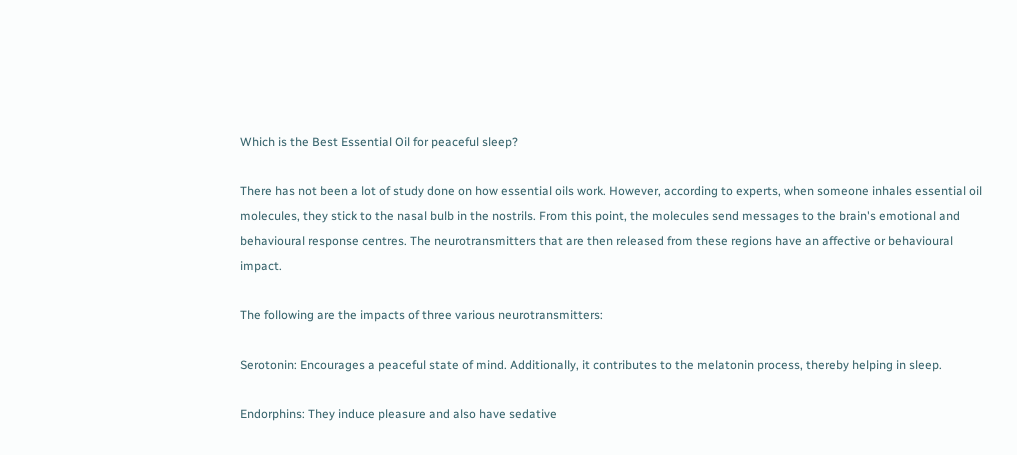Which is the Best Essential Oil for peaceful sleep?

There has not been a lot of study done on how essential oils work. However, according to experts, when someone inhales essential oil molecules, they stick to the nasal bulb in the nostrils. From this point, the molecules send messages to the brain's emotional and behavioural response centres. The neurotransmitters that are then released from these regions have an affective or behavioural impact.

The following are the impacts of three various neurotransmitters:

Serotonin: Encourages a peaceful state of mind. Additionally, it contributes to the melatonin process, thereby helping in sleep.

Endorphins: They induce pleasure and also have sedative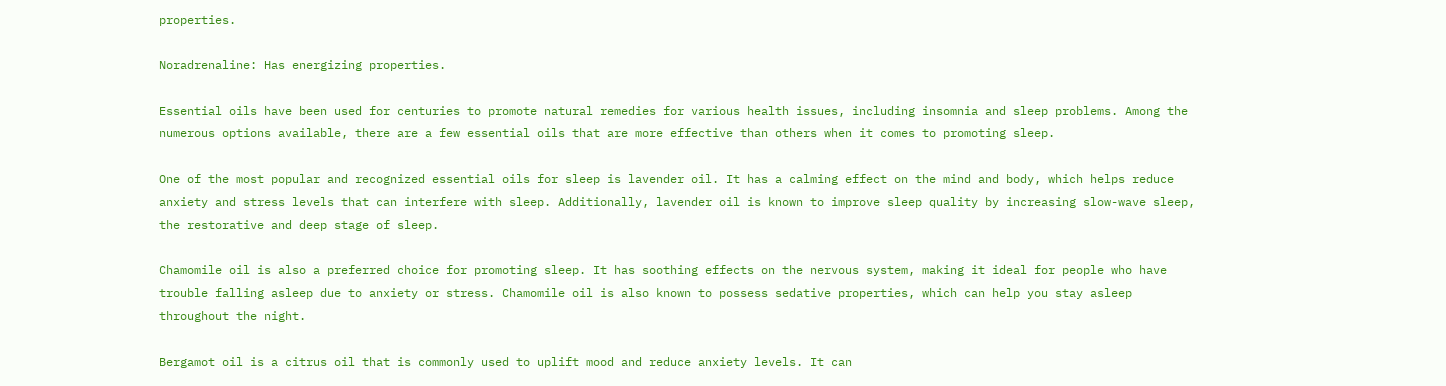properties.

Noradrenaline: Has energizing properties.

Essential oils have been used for centuries to promote natural remedies for various health issues, including insomnia and sleep problems. Among the numerous options available, there are a few essential oils that are more effective than others when it comes to promoting sleep.

One of the most popular and recognized essential oils for sleep is lavender oil. It has a calming effect on the mind and body, which helps reduce anxiety and stress levels that can interfere with sleep. Additionally, lavender oil is known to improve sleep quality by increasing slow-wave sleep, the restorative and deep stage of sleep.

Chamomile oil is also a preferred choice for promoting sleep. It has soothing effects on the nervous system, making it ideal for people who have trouble falling asleep due to anxiety or stress. Chamomile oil is also known to possess sedative properties, which can help you stay asleep throughout the night.

Bergamot oil is a citrus oil that is commonly used to uplift mood and reduce anxiety levels. It can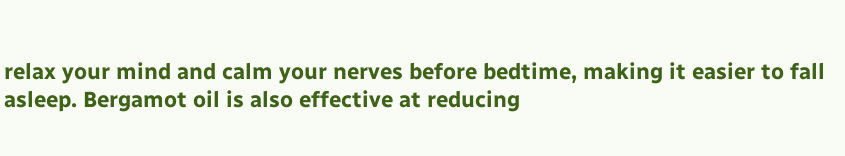relax your mind and calm your nerves before bedtime, making it easier to fall asleep. Bergamot oil is also effective at reducing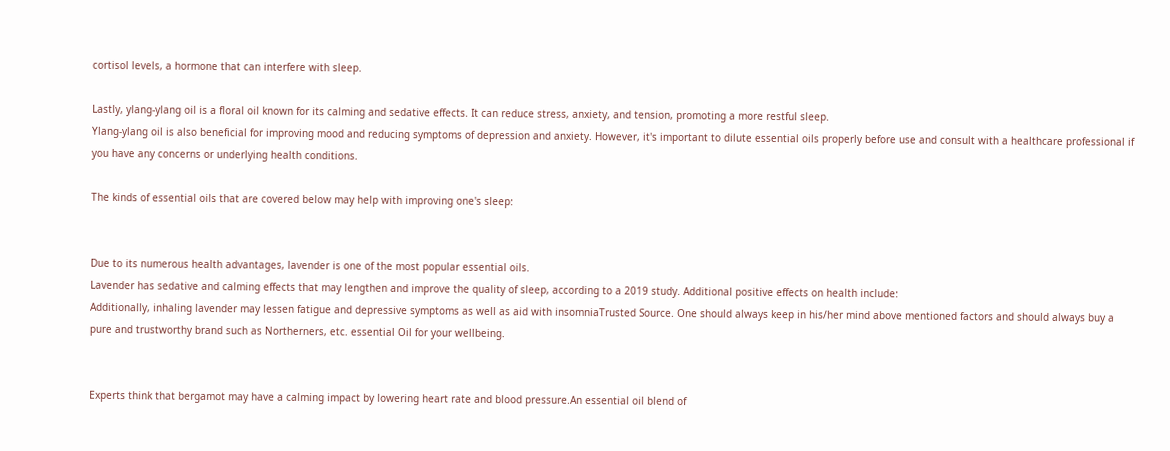cortisol levels, a hormone that can interfere with sleep.

Lastly, ylang-ylang oil is a floral oil known for its calming and sedative effects. It can reduce stress, anxiety, and tension, promoting a more restful sleep.
Ylang-ylang oil is also beneficial for improving mood and reducing symptoms of depression and anxiety. However, it's important to dilute essential oils properly before use and consult with a healthcare professional if you have any concerns or underlying health conditions.

The kinds of essential oils that are covered below may help with improving one's sleep:


Due to its numerous health advantages, lavender is one of the most popular essential oils.
Lavender has sedative and calming effects that may lengthen and improve the quality of sleep, according to a 2019 study. Additional positive effects on health include:
Additionally, inhaling lavender may lessen fatigue and depressive symptoms as well as aid with insomniaTrusted Source. One should always keep in his/her mind above mentioned factors and should always buy a pure and trustworthy brand such as Northerners, etc. essential Oil for your wellbeing.


Experts think that bergamot may have a calming impact by lowering heart rate and blood pressure.An essential oil blend of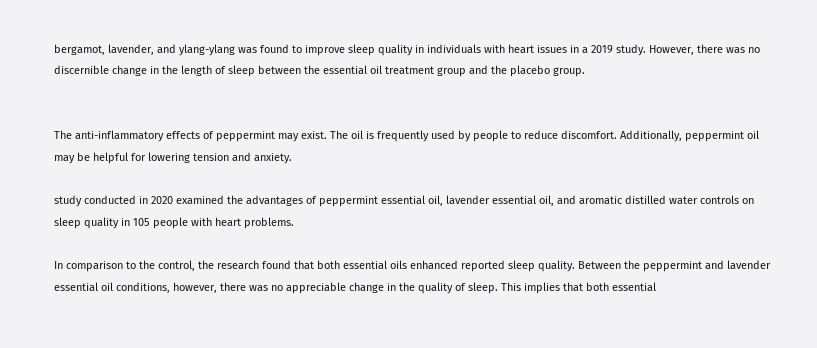bergamot, lavender, and ylang-ylang was found to improve sleep quality in individuals with heart issues in a 2019 study. However, there was no discernible change in the length of sleep between the essential oil treatment group and the placebo group.


The anti-inflammatory effects of peppermint may exist. The oil is frequently used by people to reduce discomfort. Additionally, peppermint oil may be helpful for lowering tension and anxiety.

study conducted in 2020 examined the advantages of peppermint essential oil, lavender essential oil, and aromatic distilled water controls on sleep quality in 105 people with heart problems.

In comparison to the control, the research found that both essential oils enhanced reported sleep quality. Between the peppermint and lavender essential oil conditions, however, there was no appreciable change in the quality of sleep. This implies that both essential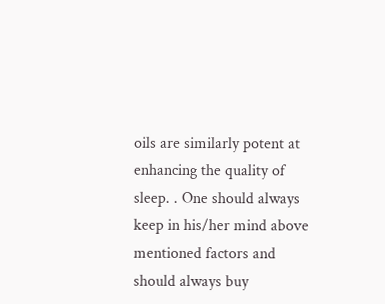oils are similarly potent at enhancing the quality of sleep. . One should always keep in his/her mind above mentioned factors and should always buy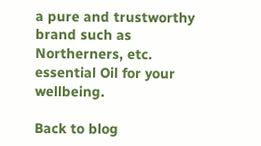a pure and trustworthy brand such as Northerners, etc. essential Oil for your wellbeing.

Back to blog